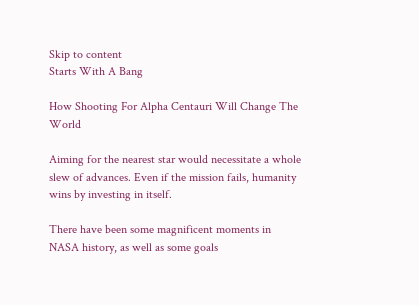Skip to content
Starts With A Bang

How Shooting For Alpha Centauri Will Change The World

Aiming for the nearest star would necessitate a whole slew of advances. Even if the mission fails, humanity wins by investing in itself.

There have been some magnificent moments in NASA history, as well as some goals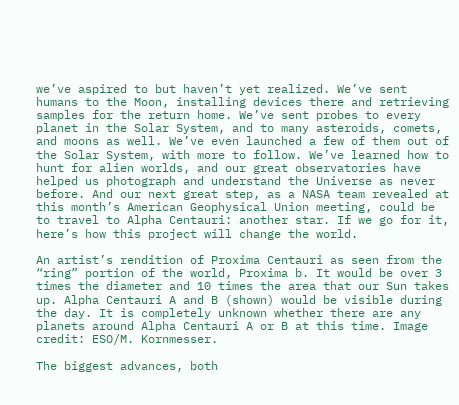we’ve aspired to but haven’t yet realized. We’ve sent humans to the Moon, installing devices there and retrieving samples for the return home. We’ve sent probes to every planet in the Solar System, and to many asteroids, comets, and moons as well. We’ve even launched a few of them out of the Solar System, with more to follow. We’ve learned how to hunt for alien worlds, and our great observatories have helped us photograph and understand the Universe as never before. And our next great step, as a NASA team revealed at this month’s American Geophysical Union meeting, could be to travel to Alpha Centauri: another star. If we go for it, here’s how this project will change the world.

An artist’s rendition of Proxima Centauri as seen from the “ring” portion of the world, Proxima b. It would be over 3 times the diameter and 10 times the area that our Sun takes up. Alpha Centauri A and B (shown) would be visible during the day. It is completely unknown whether there are any planets around Alpha Centauri A or B at this time. Image credit: ESO/M. Kornmesser.

The biggest advances, both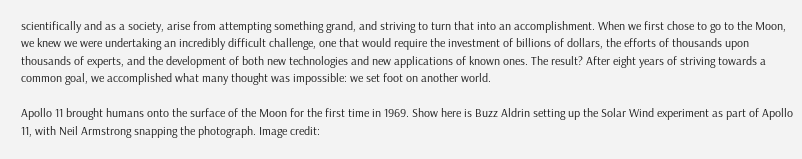scientifically and as a society, arise from attempting something grand, and striving to turn that into an accomplishment. When we first chose to go to the Moon, we knew we were undertaking an incredibly difficult challenge, one that would require the investment of billions of dollars, the efforts of thousands upon thousands of experts, and the development of both new technologies and new applications of known ones. The result? After eight years of striving towards a common goal, we accomplished what many thought was impossible: we set foot on another world.

Apollo 11 brought humans onto the surface of the Moon for the first time in 1969. Show here is Buzz Aldrin setting up the Solar Wind experiment as part of Apollo 11, with Neil Armstrong snapping the photograph. Image credit: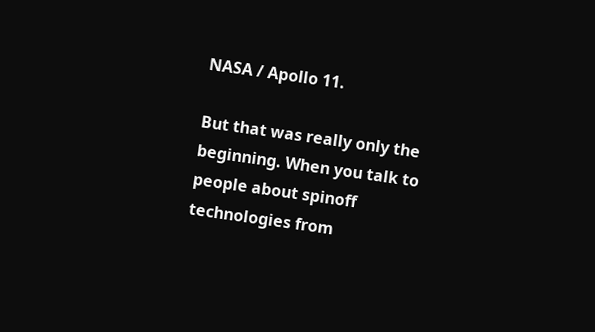NASA / Apollo 11.

But that was really only the beginning. When you talk to people about spinoff technologies from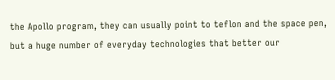the Apollo program, they can usually point to teflon and the space pen, but a huge number of everyday technologies that better our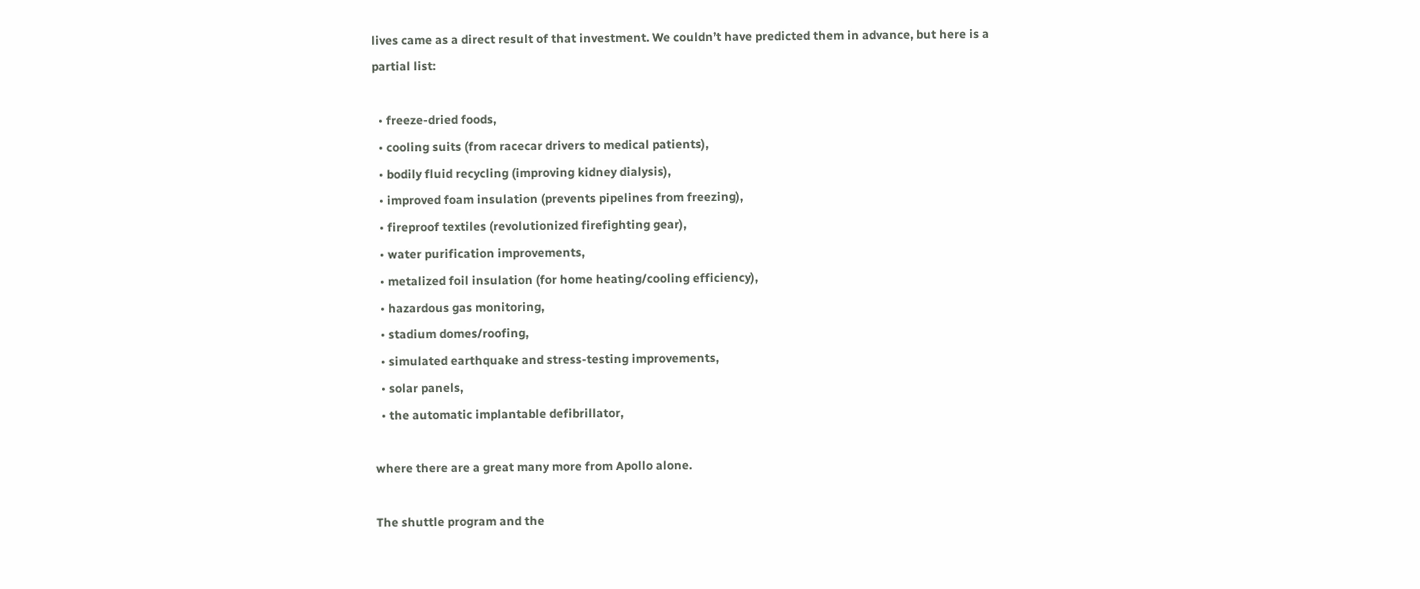lives came as a direct result of that investment. We couldn’t have predicted them in advance, but here is a partial list:

  • freeze-dried foods,
  • cooling suits (from racecar drivers to medical patients),
  • bodily fluid recycling (improving kidney dialysis),
  • improved foam insulation (prevents pipelines from freezing),
  • fireproof textiles (revolutionized firefighting gear),
  • water purification improvements,
  • metalized foil insulation (for home heating/cooling efficiency),
  • hazardous gas monitoring,
  • stadium domes/roofing,
  • simulated earthquake and stress-testing improvements,
  • solar panels,
  • the automatic implantable defibrillator,

where there are a great many more from Apollo alone.

The shuttle program and the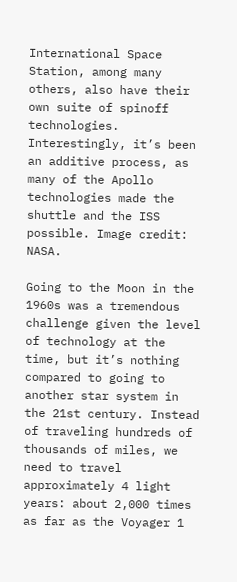International Space Station, among many others, also have their own suite of spinoff technologies. Interestingly, it’s been an additive process, as many of the Apollo technologies made the shuttle and the ISS possible. Image credit: NASA.

Going to the Moon in the 1960s was a tremendous challenge given the level of technology at the time, but it’s nothing compared to going to another star system in the 21st century. Instead of traveling hundreds of thousands of miles, we need to travel approximately 4 light years: about 2,000 times as far as the Voyager 1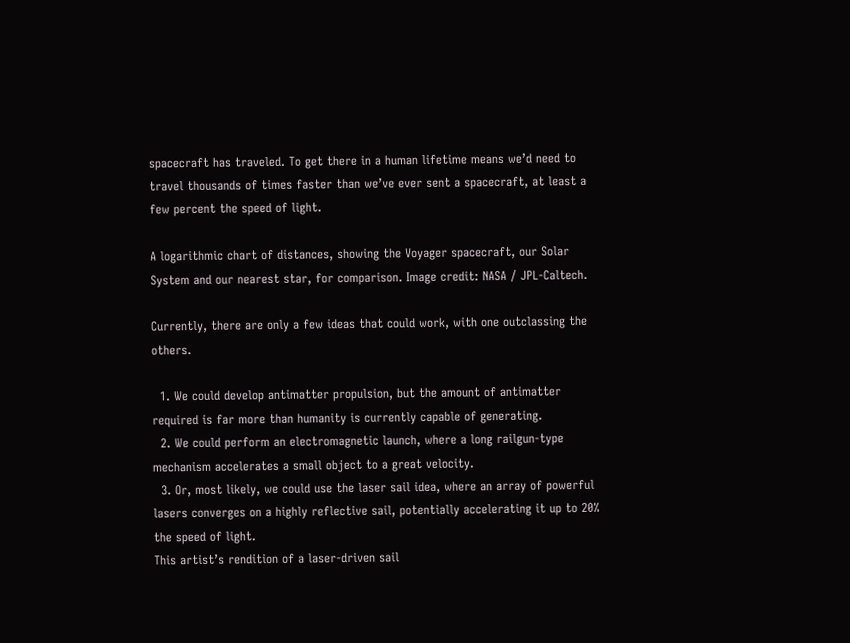spacecraft has traveled. To get there in a human lifetime means we’d need to travel thousands of times faster than we’ve ever sent a spacecraft, at least a few percent the speed of light.

A logarithmic chart of distances, showing the Voyager spacecraft, our Solar System and our nearest star, for comparison. Image credit: NASA / JPL-Caltech.

Currently, there are only a few ideas that could work, with one outclassing the others.

  1. We could develop antimatter propulsion, but the amount of antimatter required is far more than humanity is currently capable of generating.
  2. We could perform an electromagnetic launch, where a long railgun-type mechanism accelerates a small object to a great velocity.
  3. Or, most likely, we could use the laser sail idea, where an array of powerful lasers converges on a highly reflective sail, potentially accelerating it up to 20% the speed of light.
This artist’s rendition of a laser-driven sail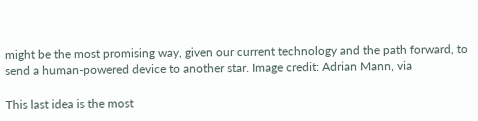might be the most promising way, given our current technology and the path forward, to send a human-powered device to another star. Image credit: Adrian Mann, via

This last idea is the most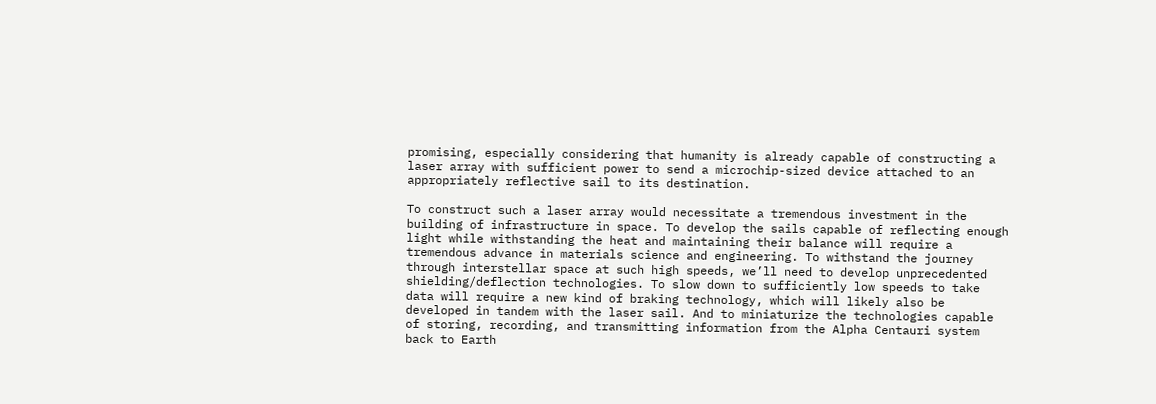promising, especially considering that humanity is already capable of constructing a laser array with sufficient power to send a microchip-sized device attached to an appropriately reflective sail to its destination.

To construct such a laser array would necessitate a tremendous investment in the building of infrastructure in space. To develop the sails capable of reflecting enough light while withstanding the heat and maintaining their balance will require a tremendous advance in materials science and engineering. To withstand the journey through interstellar space at such high speeds, we’ll need to develop unprecedented shielding/deflection technologies. To slow down to sufficiently low speeds to take data will require a new kind of braking technology, which will likely also be developed in tandem with the laser sail. And to miniaturize the technologies capable of storing, recording, and transmitting information from the Alpha Centauri system back to Earth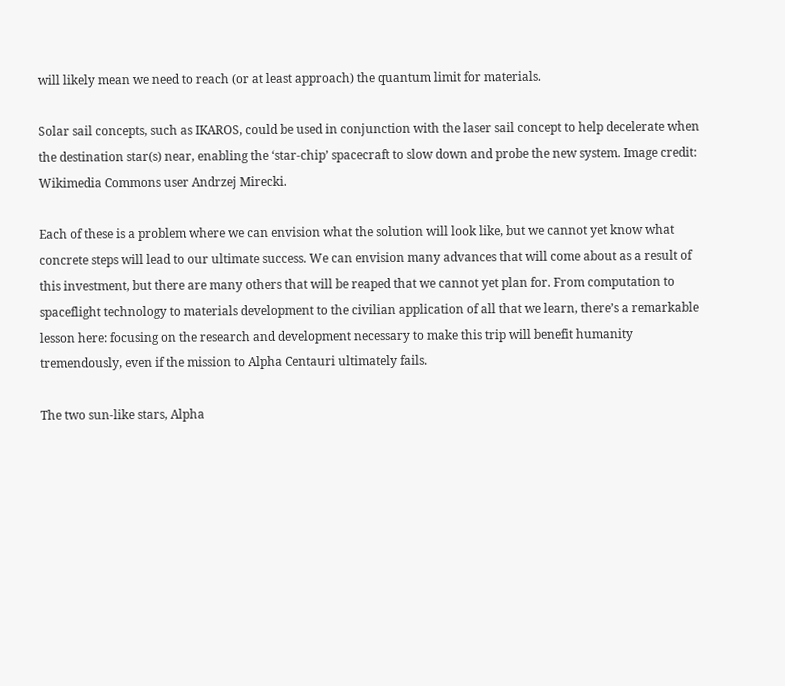will likely mean we need to reach (or at least approach) the quantum limit for materials.

Solar sail concepts, such as IKAROS, could be used in conjunction with the laser sail concept to help decelerate when the destination star(s) near, enabling the ‘star-chip’ spacecraft to slow down and probe the new system. Image credit: Wikimedia Commons user Andrzej Mirecki.

Each of these is a problem where we can envision what the solution will look like, but we cannot yet know what concrete steps will lead to our ultimate success. We can envision many advances that will come about as a result of this investment, but there are many others that will be reaped that we cannot yet plan for. From computation to spaceflight technology to materials development to the civilian application of all that we learn, there’s a remarkable lesson here: focusing on the research and development necessary to make this trip will benefit humanity tremendously, even if the mission to Alpha Centauri ultimately fails.

The two sun-like stars, Alpha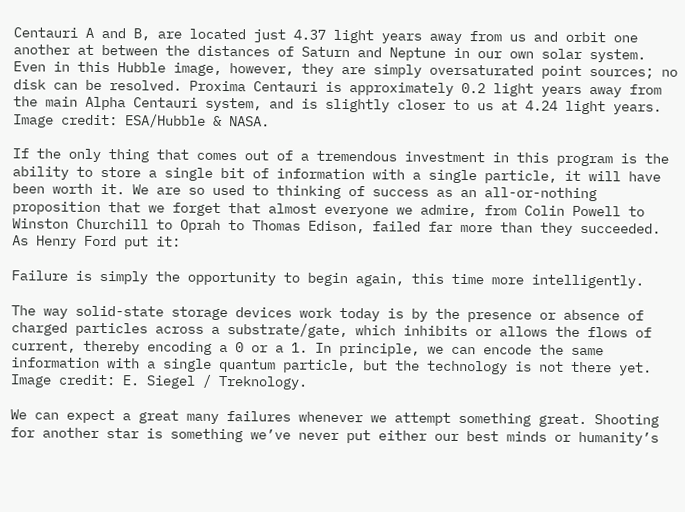Centauri A and B, are located just 4.37 light years away from us and orbit one another at between the distances of Saturn and Neptune in our own solar system. Even in this Hubble image, however, they are simply oversaturated point sources; no disk can be resolved. Proxima Centauri is approximately 0.2 light years away from the main Alpha Centauri system, and is slightly closer to us at 4.24 light years. Image credit: ESA/Hubble & NASA.

If the only thing that comes out of a tremendous investment in this program is the ability to store a single bit of information with a single particle, it will have been worth it. We are so used to thinking of success as an all-or-nothing proposition that we forget that almost everyone we admire, from Colin Powell to Winston Churchill to Oprah to Thomas Edison, failed far more than they succeeded. As Henry Ford put it:

Failure is simply the opportunity to begin again, this time more intelligently.

The way solid-state storage devices work today is by the presence or absence of charged particles across a substrate/gate, which inhibits or allows the flows of current, thereby encoding a 0 or a 1. In principle, we can encode the same information with a single quantum particle, but the technology is not there yet. Image credit: E. Siegel / Treknology.

We can expect a great many failures whenever we attempt something great. Shooting for another star is something we’ve never put either our best minds or humanity’s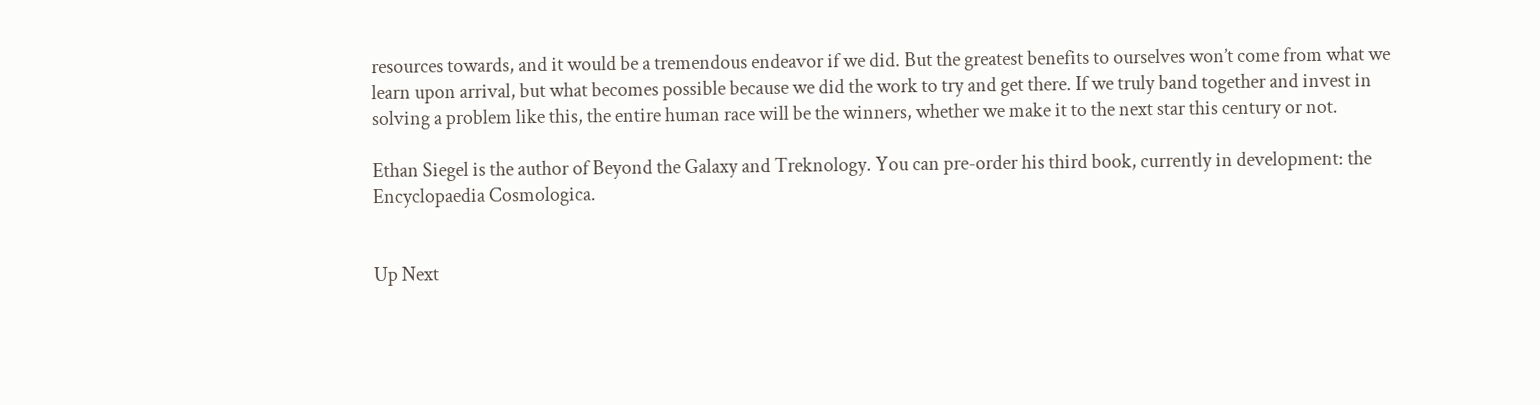resources towards, and it would be a tremendous endeavor if we did. But the greatest benefits to ourselves won’t come from what we learn upon arrival, but what becomes possible because we did the work to try and get there. If we truly band together and invest in solving a problem like this, the entire human race will be the winners, whether we make it to the next star this century or not.

Ethan Siegel is the author of Beyond the Galaxy and Treknology. You can pre-order his third book, currently in development: the Encyclopaedia Cosmologica.


Up Next